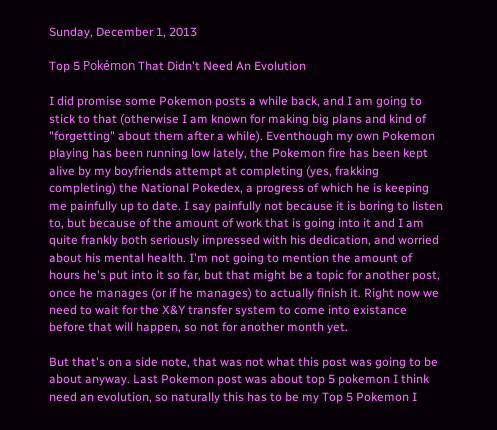Sunday, December 1, 2013

Top 5 Pokémon That Didn't Need An Evolution

I did promise some Pokemon posts a while back, and I am going to stick to that (otherwise I am known for making big plans and kind of "forgetting" about them after a while). Eventhough my own Pokemon playing has been running low lately, the Pokemon fire has been kept alive by my boyfriends attempt at completing (yes, frakking completing) the National Pokedex, a progress of which he is keeping me painfully up to date. I say painfully not because it is boring to listen to, but because of the amount of work that is going into it and I am quite frankly both seriously impressed with his dedication, and worried about his mental health. I'm not going to mention the amount of hours he's put into it so far, but that might be a topic for another post, once he manages (or if he manages) to actually finish it. Right now we need to wait for the X&Y transfer system to come into existance before that will happen, so not for another month yet.

But that's on a side note, that was not what this post was going to be about anyway. Last Pokemon post was about top 5 pokemon I think need an evolution, so naturally this has to be my Top 5 Pokemon I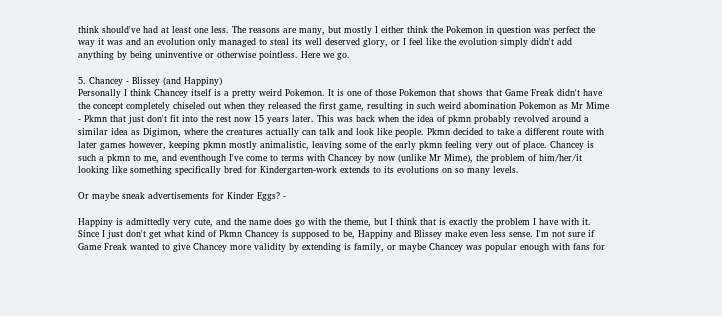think should've had at least one less. The reasons are many, but mostly I either think the Pokemon in question was perfect the way it was and an evolution only managed to steal its well deserved glory, or I feel like the evolution simply didn't add anything by being uninventive or otherwise pointless. Here we go.

5. Chancey - Blissey (and Happiny)
Personally I think Chancey itself is a pretty weird Pokemon. It is one of those Pokemon that shows that Game Freak didn't have the concept completely chiseled out when they released the first game, resulting in such weird abomination Pokemon as Mr Mime - Pkmn that just don't fit into the rest now 15 years later. This was back when the idea of pkmn probably revolved around a similar idea as Digimon, where the creatures actually can talk and look like people. Pkmn decided to take a different route with later games however, keeping pkmn mostly animalistic, leaving some of the early pkmn feeling very out of place. Chancey is such a pkmn to me, and eventhough I've come to terms with Chancey by now (unlike Mr Mime), the problem of him/her/it looking like something specifically bred for Kindergarten-work extends to its evolutions on so many levels.

Or maybe sneak advertisements for Kinder Eggs? -

Happiny is admittedly very cute, and the name does go with the theme, but I think that is exactly the problem I have with it. Since I just don't get what kind of Pkmn Chancey is supposed to be, Happiny and Blissey make even less sense. I'm not sure if Game Freak wanted to give Chancey more validity by extending is family, or maybe Chancey was popular enough with fans for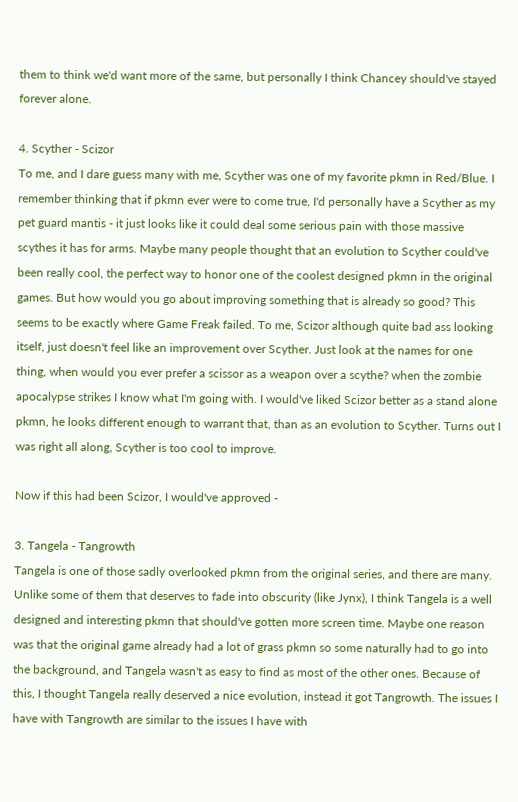them to think we'd want more of the same, but personally I think Chancey should've stayed forever alone.

4. Scyther - Scizor
To me, and I dare guess many with me, Scyther was one of my favorite pkmn in Red/Blue. I remember thinking that if pkmn ever were to come true, I'd personally have a Scyther as my pet guard mantis - it just looks like it could deal some serious pain with those massive scythes it has for arms. Maybe many people thought that an evolution to Scyther could've been really cool, the perfect way to honor one of the coolest designed pkmn in the original games. But how would you go about improving something that is already so good? This seems to be exactly where Game Freak failed. To me, Scizor although quite bad ass looking itself, just doesn't feel like an improvement over Scyther. Just look at the names for one thing, when would you ever prefer a scissor as a weapon over a scythe? when the zombie apocalypse strikes I know what I'm going with. I would've liked Scizor better as a stand alone pkmn, he looks different enough to warrant that, than as an evolution to Scyther. Turns out I was right all along, Scyther is too cool to improve.

Now if this had been Scizor, I would've approved -

3. Tangela - Tangrowth
Tangela is one of those sadly overlooked pkmn from the original series, and there are many. Unlike some of them that deserves to fade into obscurity (like Jynx), I think Tangela is a well designed and interesting pkmn that should've gotten more screen time. Maybe one reason was that the original game already had a lot of grass pkmn so some naturally had to go into the background, and Tangela wasn't as easy to find as most of the other ones. Because of this, I thought Tangela really deserved a nice evolution, instead it got Tangrowth. The issues I have with Tangrowth are similar to the issues I have with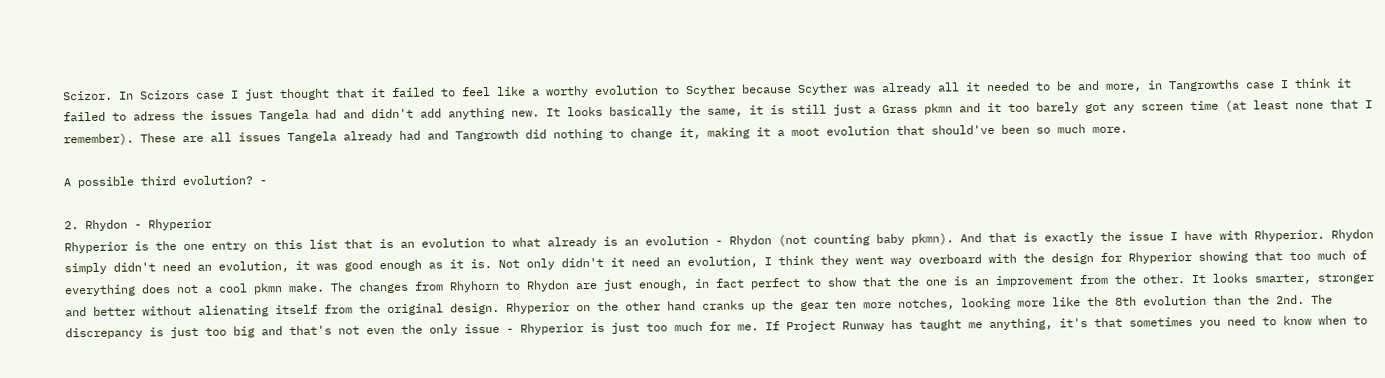Scizor. In Scizors case I just thought that it failed to feel like a worthy evolution to Scyther because Scyther was already all it needed to be and more, in Tangrowths case I think it failed to adress the issues Tangela had and didn't add anything new. It looks basically the same, it is still just a Grass pkmn and it too barely got any screen time (at least none that I remember). These are all issues Tangela already had and Tangrowth did nothing to change it, making it a moot evolution that should've been so much more.

A possible third evolution? -

2. Rhydon - Rhyperior
Rhyperior is the one entry on this list that is an evolution to what already is an evolution - Rhydon (not counting baby pkmn). And that is exactly the issue I have with Rhyperior. Rhydon simply didn't need an evolution, it was good enough as it is. Not only didn't it need an evolution, I think they went way overboard with the design for Rhyperior showing that too much of everything does not a cool pkmn make. The changes from Rhyhorn to Rhydon are just enough, in fact perfect to show that the one is an improvement from the other. It looks smarter, stronger and better without alienating itself from the original design. Rhyperior on the other hand cranks up the gear ten more notches, looking more like the 8th evolution than the 2nd. The discrepancy is just too big and that's not even the only issue - Rhyperior is just too much for me. If Project Runway has taught me anything, it's that sometimes you need to know when to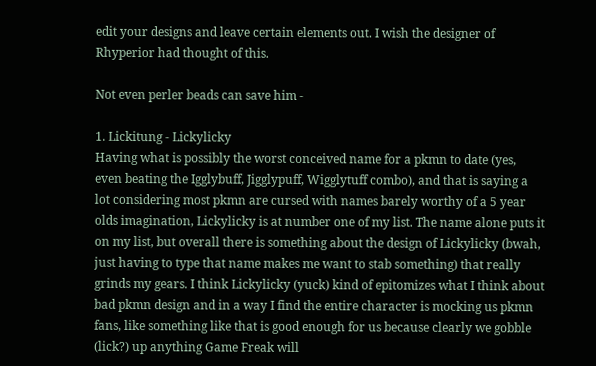edit your designs and leave certain elements out. I wish the designer of Rhyperior had thought of this.

Not even perler beads can save him -

1. Lickitung - Lickylicky
Having what is possibly the worst conceived name for a pkmn to date (yes, even beating the Igglybuff, Jigglypuff, Wigglytuff combo), and that is saying a lot considering most pkmn are cursed with names barely worthy of a 5 year olds imagination, Lickylicky is at number one of my list. The name alone puts it on my list, but overall there is something about the design of Lickylicky (bwah, just having to type that name makes me want to stab something) that really grinds my gears. I think Lickylicky (yuck) kind of epitomizes what I think about bad pkmn design and in a way I find the entire character is mocking us pkmn fans, like something like that is good enough for us because clearly we gobble (lick?) up anything Game Freak will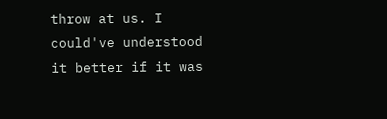throw at us. I could've understood it better if it was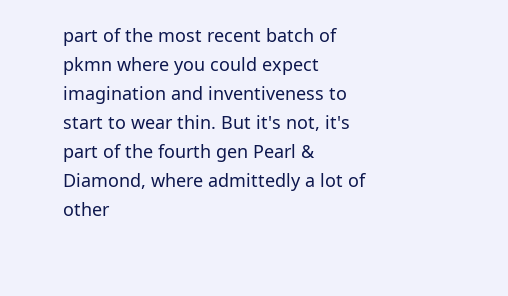part of the most recent batch of pkmn where you could expect imagination and inventiveness to start to wear thin. But it's not, it's part of the fourth gen Pearl & Diamond, where admittedly a lot of other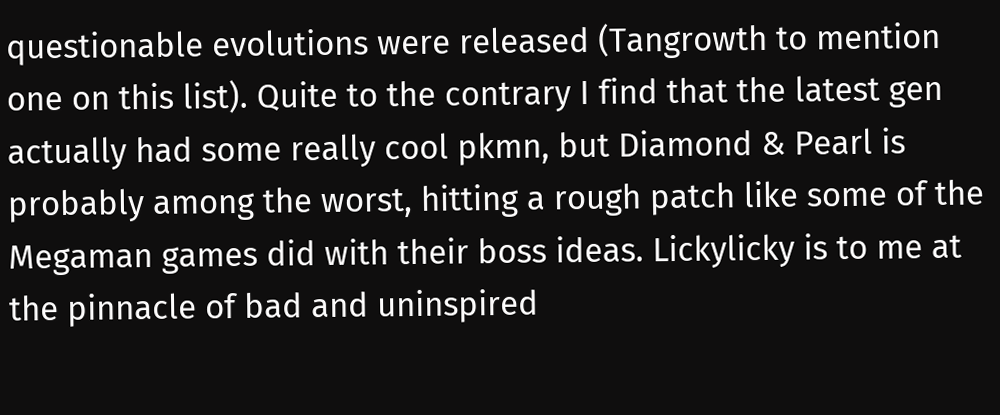questionable evolutions were released (Tangrowth to mention one on this list). Quite to the contrary I find that the latest gen actually had some really cool pkmn, but Diamond & Pearl is probably among the worst, hitting a rough patch like some of the Megaman games did with their boss ideas. Lickylicky is to me at the pinnacle of bad and uninspired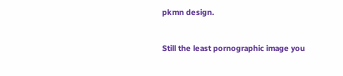pkmn design.

Still the least pornographic image you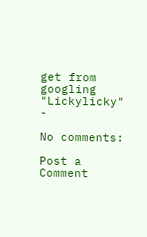get from googling "Lickylicky" -

No comments:

Post a Comment